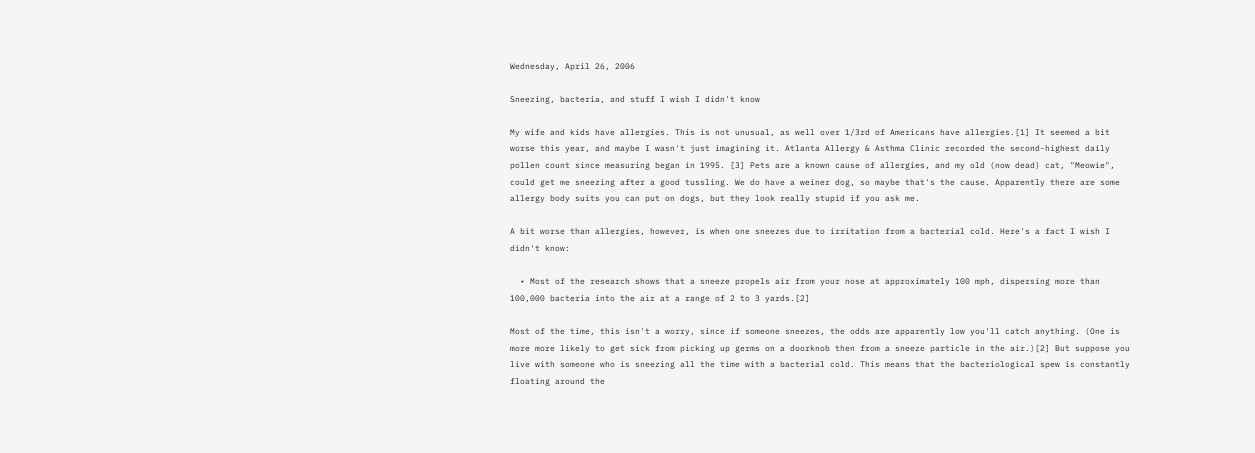Wednesday, April 26, 2006

Sneezing, bacteria, and stuff I wish I didn't know

My wife and kids have allergies. This is not unusual, as well over 1/3rd of Americans have allergies.[1] It seemed a bit worse this year, and maybe I wasn't just imagining it. Atlanta Allergy & Asthma Clinic recorded the second-highest daily pollen count since measuring began in 1995. [3] Pets are a known cause of allergies, and my old (now dead) cat, "Meowie", could get me sneezing after a good tussling. We do have a weiner dog, so maybe that's the cause. Apparently there are some allergy body suits you can put on dogs, but they look really stupid if you ask me.

A bit worse than allergies, however, is when one sneezes due to irritation from a bacterial cold. Here's a fact I wish I didn't know:

  • Most of the research shows that a sneeze propels air from your nose at approximately 100 mph, dispersing more than 100,000 bacteria into the air at a range of 2 to 3 yards.[2]

Most of the time, this isn't a worry, since if someone sneezes, the odds are apparently low you'll catch anything. (One is more more likely to get sick from picking up germs on a doorknob then from a sneeze particle in the air.)[2] But suppose you live with someone who is sneezing all the time with a bacterial cold. This means that the bacteriological spew is constantly floating around the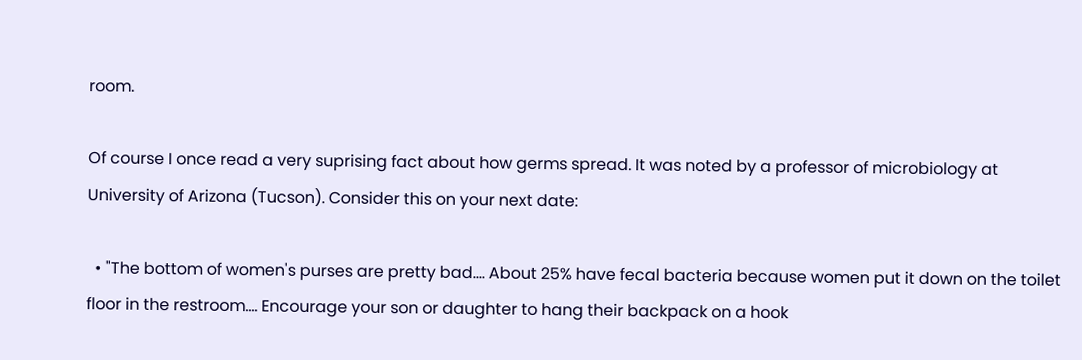room.

Of course I once read a very suprising fact about how germs spread. It was noted by a professor of microbiology at University of Arizona (Tucson). Consider this on your next date:

  • "The bottom of women's purses are pretty bad.... About 25% have fecal bacteria because women put it down on the toilet floor in the restroom.... Encourage your son or daughter to hang their backpack on a hook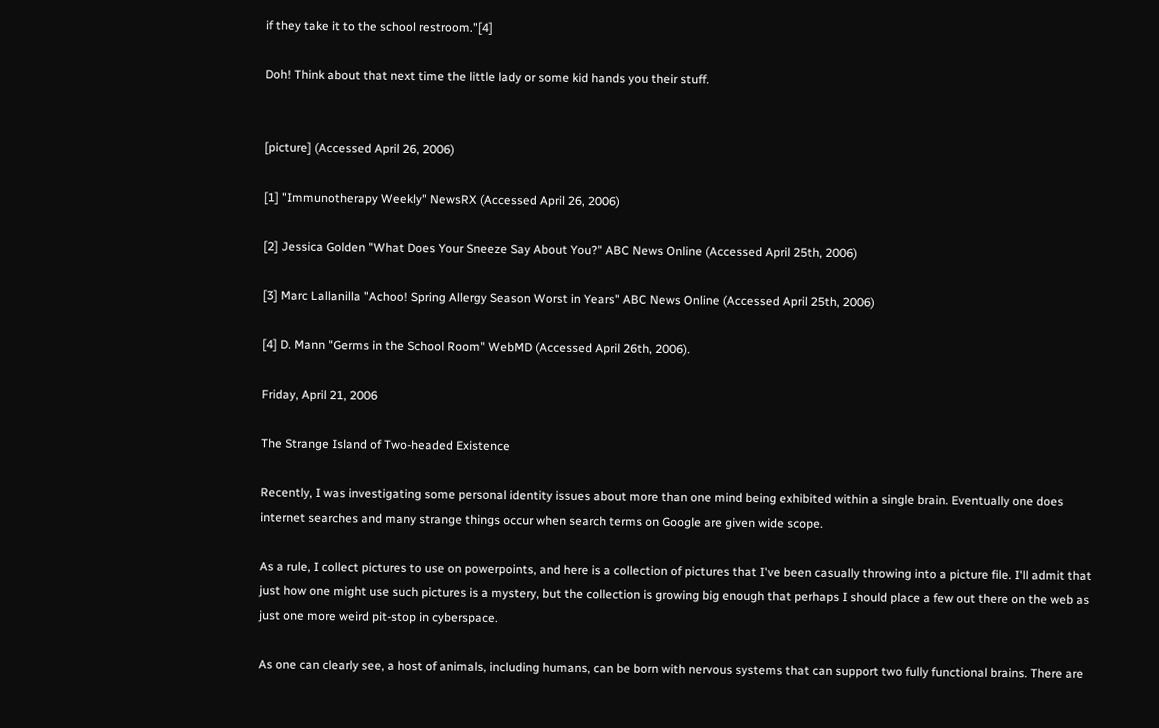if they take it to the school restroom."[4]

Doh! Think about that next time the little lady or some kid hands you their stuff.


[picture] (Accessed April 26, 2006)

[1] "Immunotherapy Weekly" NewsRX (Accessed April 26, 2006)

[2] Jessica Golden "What Does Your Sneeze Say About You?" ABC News Online (Accessed April 25th, 2006)

[3] Marc Lallanilla "Achoo! Spring Allergy Season Worst in Years" ABC News Online (Accessed April 25th, 2006)

[4] D. Mann "Germs in the School Room" WebMD (Accessed April 26th, 2006).

Friday, April 21, 2006

The Strange Island of Two-headed Existence

Recently, I was investigating some personal identity issues about more than one mind being exhibited within a single brain. Eventually one does internet searches and many strange things occur when search terms on Google are given wide scope.

As a rule, I collect pictures to use on powerpoints, and here is a collection of pictures that I've been casually throwing into a picture file. I'll admit that just how one might use such pictures is a mystery, but the collection is growing big enough that perhaps I should place a few out there on the web as just one more weird pit-stop in cyberspace.

As one can clearly see, a host of animals, including humans, can be born with nervous systems that can support two fully functional brains. There are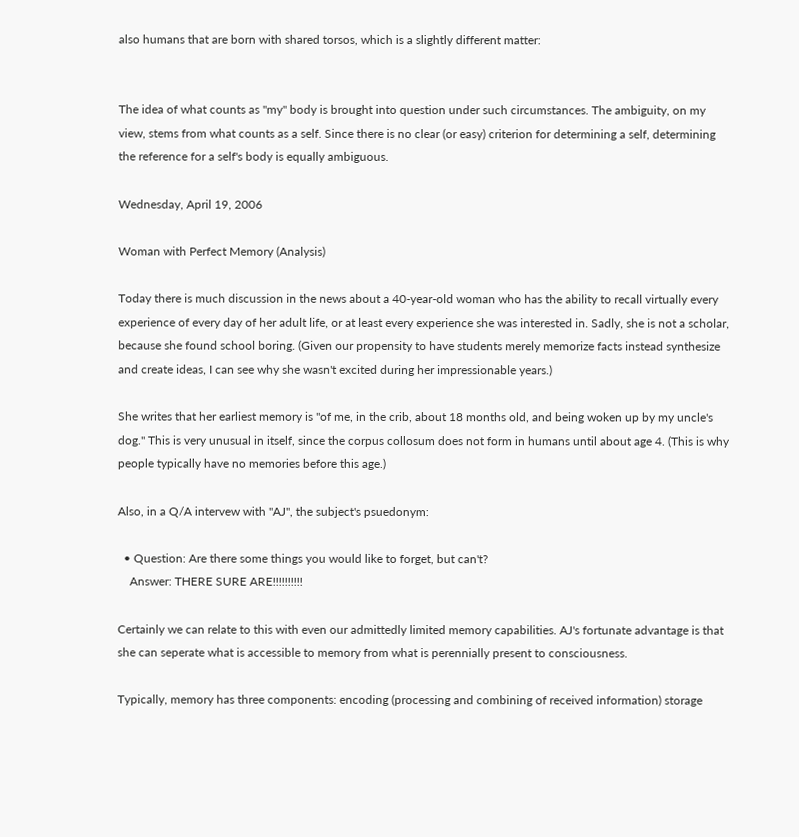also humans that are born with shared torsos, which is a slightly different matter:


The idea of what counts as "my" body is brought into question under such circumstances. The ambiguity, on my view, stems from what counts as a self. Since there is no clear (or easy) criterion for determining a self, determining the reference for a self's body is equally ambiguous.

Wednesday, April 19, 2006

Woman with Perfect Memory (Analysis)

Today there is much discussion in the news about a 40-year-old woman who has the ability to recall virtually every experience of every day of her adult life, or at least every experience she was interested in. Sadly, she is not a scholar, because she found school boring. (Given our propensity to have students merely memorize facts instead synthesize and create ideas, I can see why she wasn't excited during her impressionable years.)

She writes that her earliest memory is "of me, in the crib, about 18 months old, and being woken up by my uncle's dog." This is very unusual in itself, since the corpus collosum does not form in humans until about age 4. (This is why people typically have no memories before this age.)

Also, in a Q/A intervew with "AJ", the subject's psuedonym:

  • Question: Are there some things you would like to forget, but can't?
    Answer: THERE SURE ARE!!!!!!!!!!

Certainly we can relate to this with even our admittedly limited memory capabilities. AJ's fortunate advantage is that she can seperate what is accessible to memory from what is perennially present to consciousness.

Typically, memory has three components: encoding (processing and combining of received information) storage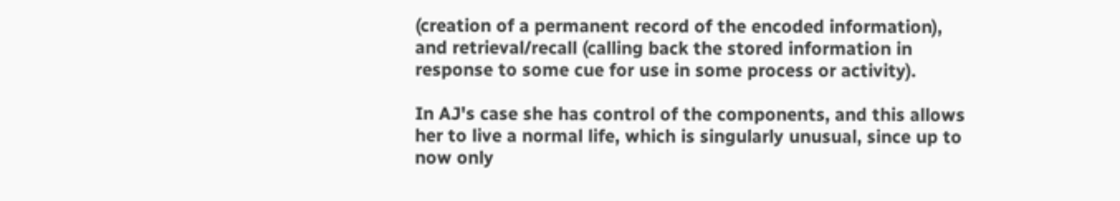(creation of a permanent record of the encoded information), and retrieval/recall (calling back the stored information in response to some cue for use in some process or activity).

In AJ's case she has control of the components, and this allows her to live a normal life, which is singularly unusual, since up to now only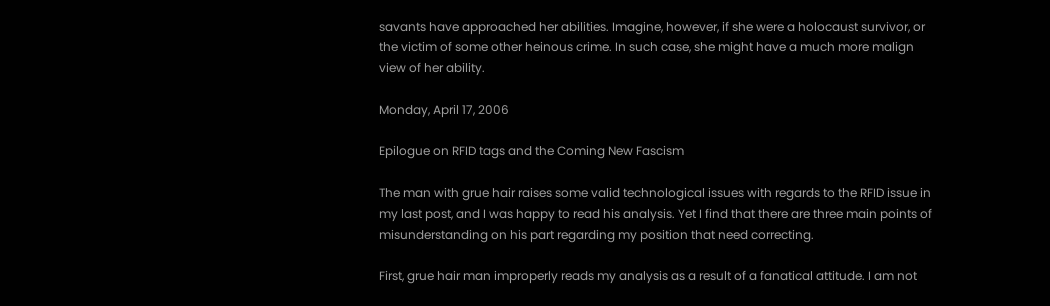savants have approached her abilities. Imagine, however, if she were a holocaust survivor, or the victim of some other heinous crime. In such case, she might have a much more malign view of her ability.

Monday, April 17, 2006

Epilogue on RFID tags and the Coming New Fascism

The man with grue hair raises some valid technological issues with regards to the RFID issue in my last post, and I was happy to read his analysis. Yet I find that there are three main points of misunderstanding on his part regarding my position that need correcting.

First, grue hair man improperly reads my analysis as a result of a fanatical attitude. I am not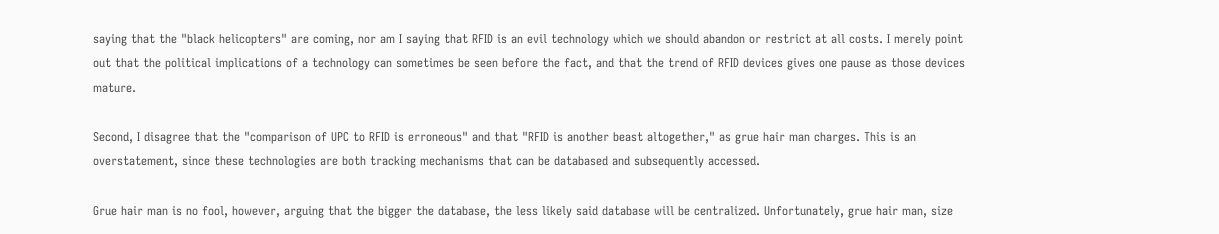saying that the "black helicopters" are coming, nor am I saying that RFID is an evil technology which we should abandon or restrict at all costs. I merely point out that the political implications of a technology can sometimes be seen before the fact, and that the trend of RFID devices gives one pause as those devices mature.

Second, I disagree that the "comparison of UPC to RFID is erroneous" and that "RFID is another beast altogether," as grue hair man charges. This is an overstatement, since these technologies are both tracking mechanisms that can be databased and subsequently accessed.

Grue hair man is no fool, however, arguing that the bigger the database, the less likely said database will be centralized. Unfortunately, grue hair man, size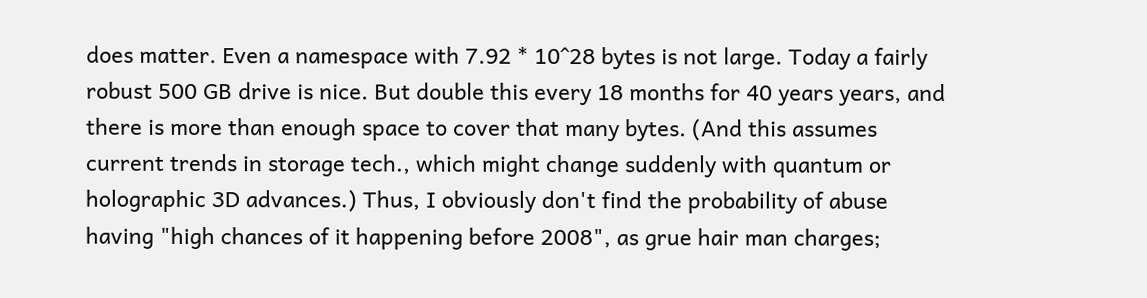does matter. Even a namespace with 7.92 * 10^28 bytes is not large. Today a fairly robust 500 GB drive is nice. But double this every 18 months for 40 years years, and there is more than enough space to cover that many bytes. (And this assumes current trends in storage tech., which might change suddenly with quantum or holographic 3D advances.) Thus, I obviously don't find the probability of abuse having "high chances of it happening before 2008", as grue hair man charges;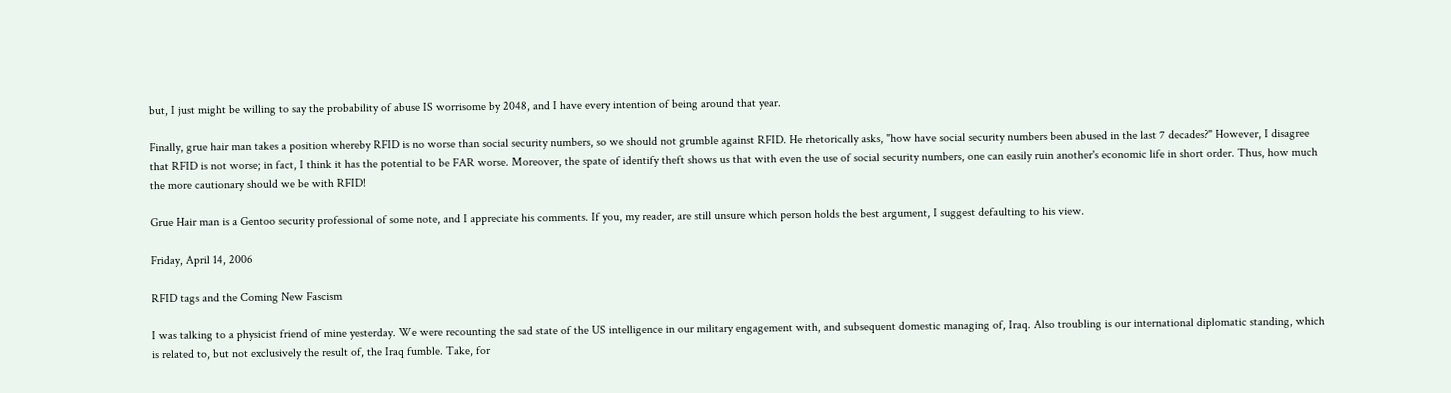but, I just might be willing to say the probability of abuse IS worrisome by 2048, and I have every intention of being around that year.

Finally, grue hair man takes a position whereby RFID is no worse than social security numbers, so we should not grumble against RFID. He rhetorically asks, "how have social security numbers been abused in the last 7 decades?" However, I disagree that RFID is not worse; in fact, I think it has the potential to be FAR worse. Moreover, the spate of identify theft shows us that with even the use of social security numbers, one can easily ruin another's economic life in short order. Thus, how much the more cautionary should we be with RFID!

Grue Hair man is a Gentoo security professional of some note, and I appreciate his comments. If you, my reader, are still unsure which person holds the best argument, I suggest defaulting to his view.

Friday, April 14, 2006

RFID tags and the Coming New Fascism

I was talking to a physicist friend of mine yesterday. We were recounting the sad state of the US intelligence in our military engagement with, and subsequent domestic managing of, Iraq. Also troubling is our international diplomatic standing, which is related to, but not exclusively the result of, the Iraq fumble. Take, for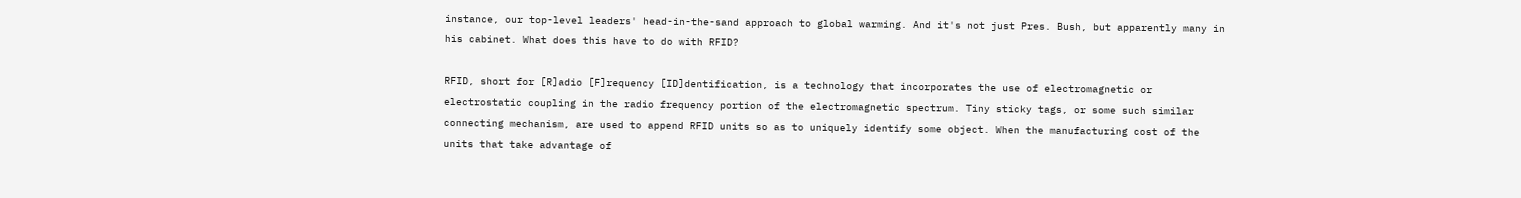instance, our top-level leaders' head-in-the-sand approach to global warming. And it's not just Pres. Bush, but apparently many in his cabinet. What does this have to do with RFID?

RFID, short for [R]adio [F]requency [ID]dentification, is a technology that incorporates the use of electromagnetic or electrostatic coupling in the radio frequency portion of the electromagnetic spectrum. Tiny sticky tags, or some such similar connecting mechanism, are used to append RFID units so as to uniquely identify some object. When the manufacturing cost of the units that take advantage of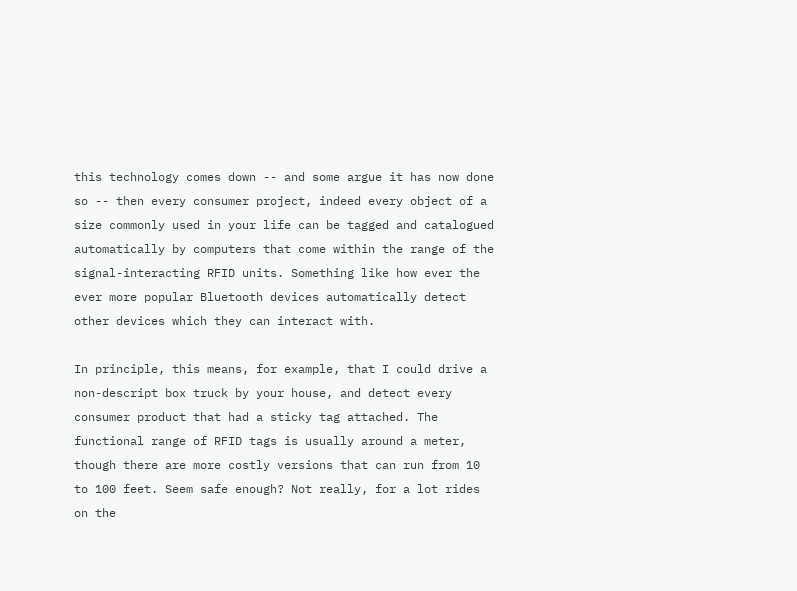this technology comes down -- and some argue it has now done so -- then every consumer project, indeed every object of a size commonly used in your life can be tagged and catalogued automatically by computers that come within the range of the signal-interacting RFID units. Something like how ever the ever more popular Bluetooth devices automatically detect other devices which they can interact with.

In principle, this means, for example, that I could drive a non-descript box truck by your house, and detect every consumer product that had a sticky tag attached. The functional range of RFID tags is usually around a meter, though there are more costly versions that can run from 10 to 100 feet. Seem safe enough? Not really, for a lot rides on the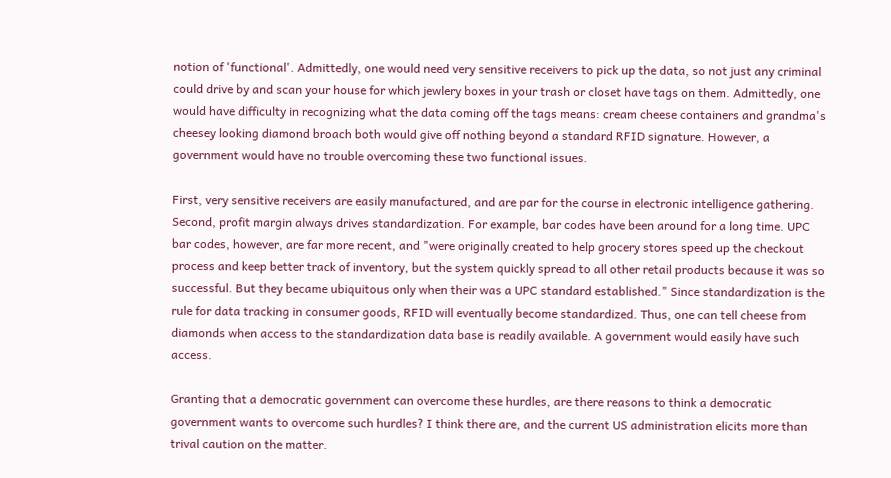notion of 'functional'. Admittedly, one would need very sensitive receivers to pick up the data, so not just any criminal could drive by and scan your house for which jewlery boxes in your trash or closet have tags on them. Admittedly, one would have difficulty in recognizing what the data coming off the tags means: cream cheese containers and grandma's cheesey looking diamond broach both would give off nothing beyond a standard RFID signature. However, a government would have no trouble overcoming these two functional issues.

First, very sensitive receivers are easily manufactured, and are par for the course in electronic intelligence gathering. Second, profit margin always drives standardization. For example, bar codes have been around for a long time. UPC bar codes, however, are far more recent, and "were originally created to help grocery stores speed up the checkout process and keep better track of inventory, but the system quickly spread to all other retail products because it was so successful. But they became ubiquitous only when their was a UPC standard established." Since standardization is the rule for data tracking in consumer goods, RFID will eventually become standardized. Thus, one can tell cheese from diamonds when access to the standardization data base is readily available. A government would easily have such access.

Granting that a democratic government can overcome these hurdles, are there reasons to think a democratic government wants to overcome such hurdles? I think there are, and the current US administration elicits more than trival caution on the matter.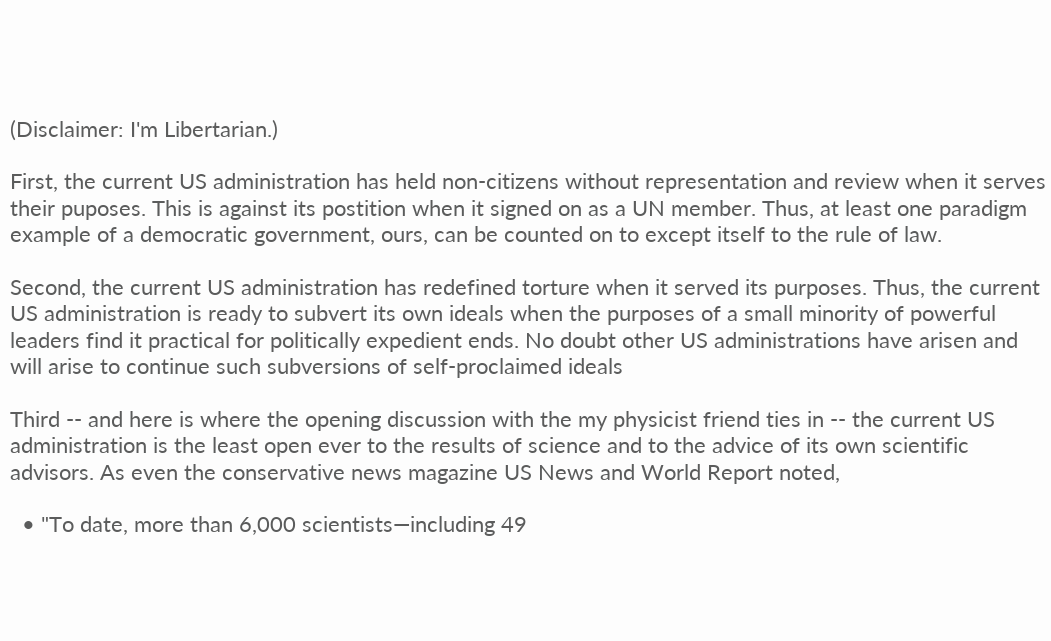(Disclaimer: I'm Libertarian.)

First, the current US administration has held non-citizens without representation and review when it serves their puposes. This is against its postition when it signed on as a UN member. Thus, at least one paradigm example of a democratic government, ours, can be counted on to except itself to the rule of law.

Second, the current US administration has redefined torture when it served its purposes. Thus, the current US administration is ready to subvert its own ideals when the purposes of a small minority of powerful leaders find it practical for politically expedient ends. No doubt other US administrations have arisen and will arise to continue such subversions of self-proclaimed ideals

Third -- and here is where the opening discussion with the my physicist friend ties in -- the current US administration is the least open ever to the results of science and to the advice of its own scientific advisors. As even the conservative news magazine US News and World Report noted,

  • "To date, more than 6,000 scientists—including 49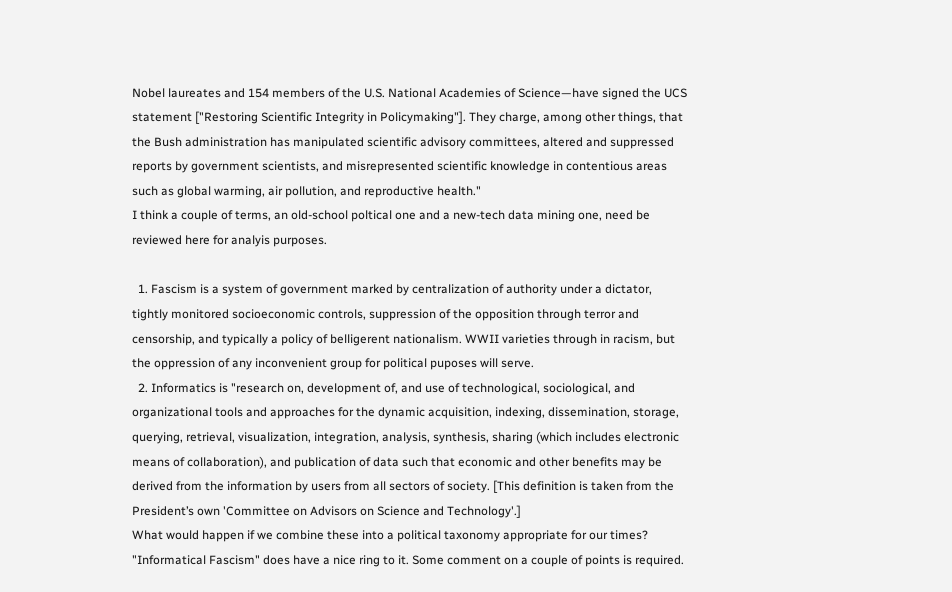Nobel laureates and 154 members of the U.S. National Academies of Science—have signed the UCS statement ["Restoring Scientific Integrity in Policymaking"]. They charge, among other things, that the Bush administration has manipulated scientific advisory committees, altered and suppressed reports by government scientists, and misrepresented scientific knowledge in contentious areas such as global warming, air pollution, and reproductive health."
I think a couple of terms, an old-school poltical one and a new-tech data mining one, need be reviewed here for analyis purposes.

  1. Fascism is a system of government marked by centralization of authority under a dictator, tightly monitored socioeconomic controls, suppression of the opposition through terror and censorship, and typically a policy of belligerent nationalism. WWII varieties through in racism, but the oppression of any inconvenient group for political puposes will serve.
  2. Informatics is "research on, development of, and use of technological, sociological, and organizational tools and approaches for the dynamic acquisition, indexing, dissemination, storage, querying, retrieval, visualization, integration, analysis, synthesis, sharing (which includes electronic means of collaboration), and publication of data such that economic and other benefits may be derived from the information by users from all sectors of society. [This definition is taken from the President’s own 'Committee on Advisors on Science and Technology'.]
What would happen if we combine these into a political taxonomy appropriate for our times? "Informatical Fascism" does have a nice ring to it. Some comment on a couple of points is required.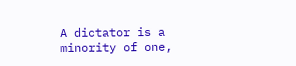A dictator is a minority of one,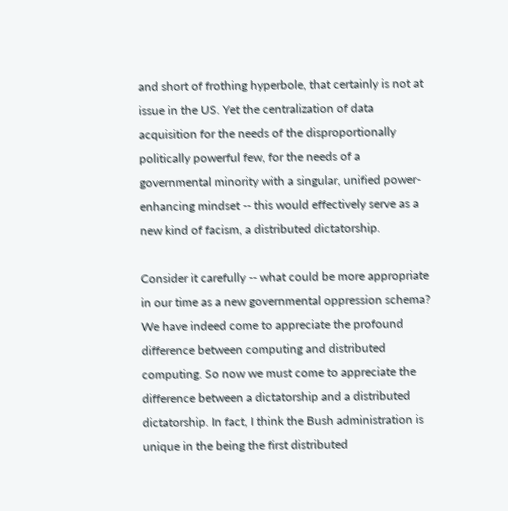and short of frothing hyperbole, that certainly is not at issue in the US. Yet the centralization of data acquisition for the needs of the disproportionally politically powerful few, for the needs of a governmental minority with a singular, unified power-enhancing mindset -- this would effectively serve as a new kind of facism, a distributed dictatorship.

Consider it carefully -- what could be more appropriate in our time as a new governmental oppression schema? We have indeed come to appreciate the profound difference between computing and distributed computing. So now we must come to appreciate the difference between a dictatorship and a distributed dictatorship. In fact, I think the Bush administration is unique in the being the first distributed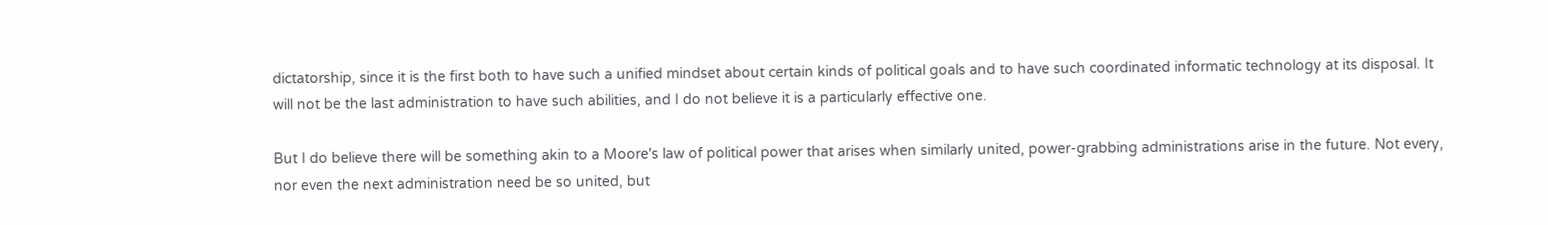dictatorship, since it is the first both to have such a unified mindset about certain kinds of political goals and to have such coordinated informatic technology at its disposal. It will not be the last administration to have such abilities, and I do not believe it is a particularly effective one.

But I do believe there will be something akin to a Moore's law of political power that arises when similarly united, power-grabbing administrations arise in the future. Not every, nor even the next administration need be so united, but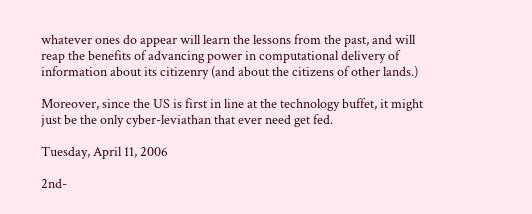whatever ones do appear will learn the lessons from the past, and will reap the benefits of advancing power in computational delivery of information about its citizenry (and about the citizens of other lands.)

Moreover, since the US is first in line at the technology buffet, it might just be the only cyber-leviathan that ever need get fed.

Tuesday, April 11, 2006

2nd-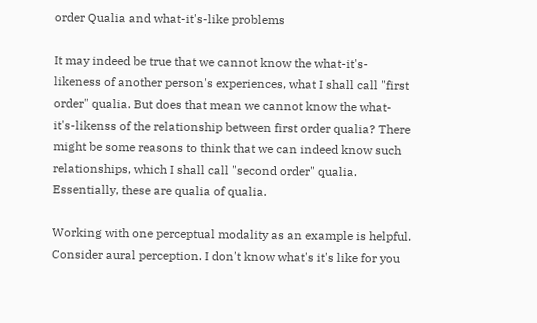order Qualia and what-it's-like problems

It may indeed be true that we cannot know the what-it's-likeness of another person's experiences, what I shall call "first order" qualia. But does that mean we cannot know the what-it's-likenss of the relationship between first order qualia? There might be some reasons to think that we can indeed know such relationships, which I shall call "second order" qualia. Essentially, these are qualia of qualia.

Working with one perceptual modality as an example is helpful. Consider aural perception. I don't know what's it's like for you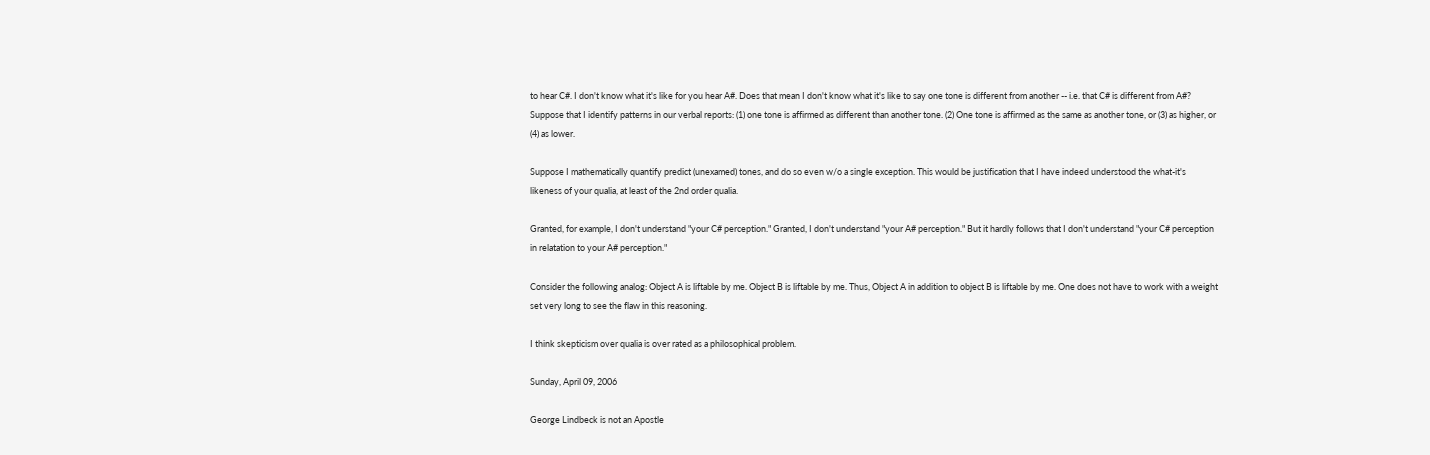to hear C#. I don't know what it's like for you hear A#. Does that mean I don't know what it's like to say one tone is different from another -- i.e. that C# is different from A#? Suppose that I identify patterns in our verbal reports: (1) one tone is affirmed as different than another tone. (2) One tone is affirmed as the same as another tone, or (3) as higher, or (4) as lower.

Suppose I mathematically quantify predict (unexamed) tones, and do so even w/o a single exception. This would be justification that I have indeed understood the what-it's likeness of your qualia, at least of the 2nd order qualia.

Granted, for example, I don't understand "your C# perception." Granted, I don't understand "your A# perception." But it hardly follows that I don't understand "your C# perception in relatation to your A# perception."

Consider the following analog: Object A is liftable by me. Object B is liftable by me. Thus, Object A in addition to object B is liftable by me. One does not have to work with a weight set very long to see the flaw in this reasoning.

I think skepticism over qualia is over rated as a philosophical problem.

Sunday, April 09, 2006

George Lindbeck is not an Apostle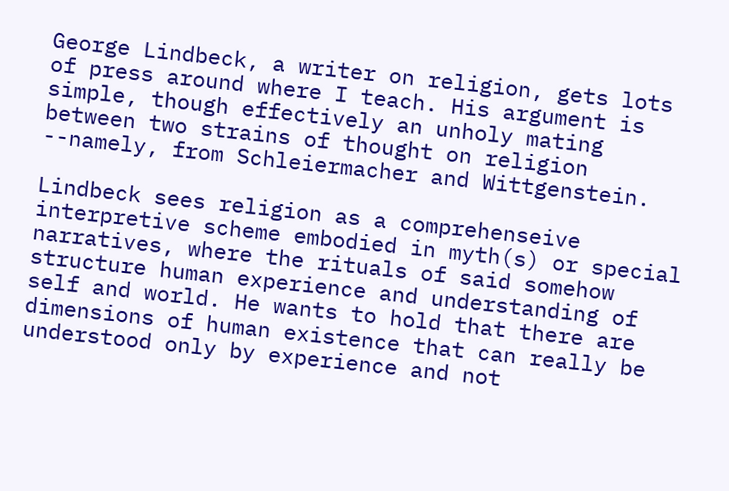George Lindbeck, a writer on religion, gets lots of press around where I teach. His argument is simple, though effectively an unholy mating between two strains of thought on religion --namely, from Schleiermacher and Wittgenstein.

Lindbeck sees religion as a comprehenseive interpretive scheme embodied in myth(s) or special narratives, where the rituals of said somehow structure human experience and understanding of self and world. He wants to hold that there are dimensions of human existence that can really be understood only by experience and not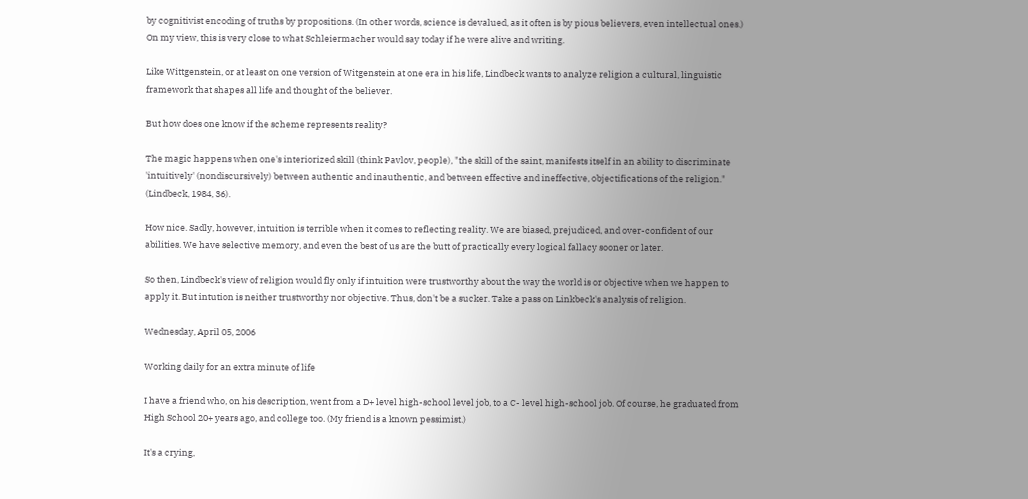by cognitivist encoding of truths by propositions. (In other words, science is devalued, as it often is by pious believers, even intellectual ones.) On my view, this is very close to what Schleiermacher would say today if he were alive and writing.

Like Wittgenstein, or at least on one version of Witgenstein at one era in his life, Lindbeck wants to analyze religion a cultural, linguistic framework that shapes all life and thought of the believer.

But how does one know if the scheme represents reality?

The magic happens when one's interiorized skill (think Pavlov, people), "the skill of the saint, manifests itself in an ability to discriminate 'intuitively' (nondiscursively) between authentic and inauthentic, and between effective and ineffective, objectifications of the religion." (Lindbeck, 1984, 36).

How nice. Sadly, however, intuition is terrible when it comes to reflecting reality. We are biased, prejudiced, and over-confident of our abilities. We have selective memory, and even the best of us are the butt of practically every logical fallacy sooner or later.

So then, Lindbeck's view of religion would fly only if intuition were trustworthy about the way the world is or objective when we happen to apply it. But intution is neither trustworthy nor objective. Thus, don't be a sucker. Take a pass on Linkbeck's analysis of religion.

Wednesday, April 05, 2006

Working daily for an extra minute of life

I have a friend who, on his description, went from a D+ level high-school level job, to a C- level high-school job. Of course, he graduated from High School 20+ years ago, and college too. (My friend is a known pessimist.)

It's a crying,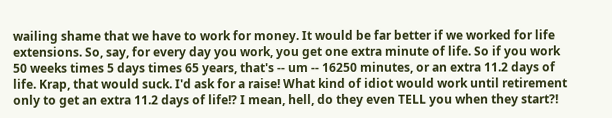wailing shame that we have to work for money. It would be far better if we worked for life extensions. So, say, for every day you work, you get one extra minute of life. So if you work 50 weeks times 5 days times 65 years, that's -- um -- 16250 minutes, or an extra 11.2 days of life. Krap, that would suck. I'd ask for a raise! What kind of idiot would work until retirement only to get an extra 11.2 days of life!? I mean, hell, do they even TELL you when they start?!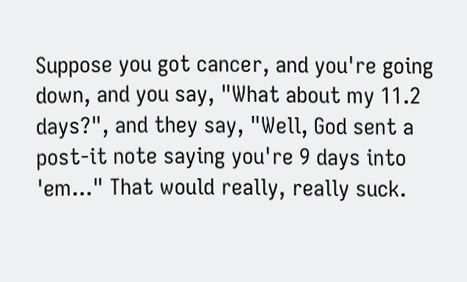Suppose you got cancer, and you're going down, and you say, "What about my 11.2 days?", and they say, "Well, God sent a post-it note saying you're 9 days into 'em..." That would really, really suck.